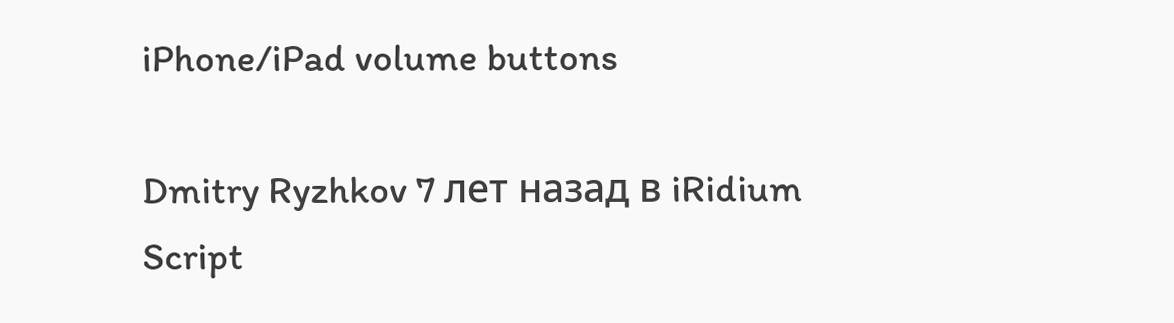iPhone/iPad volume buttons

Dmitry Ryzhkov 7 лет назад в iRidium Script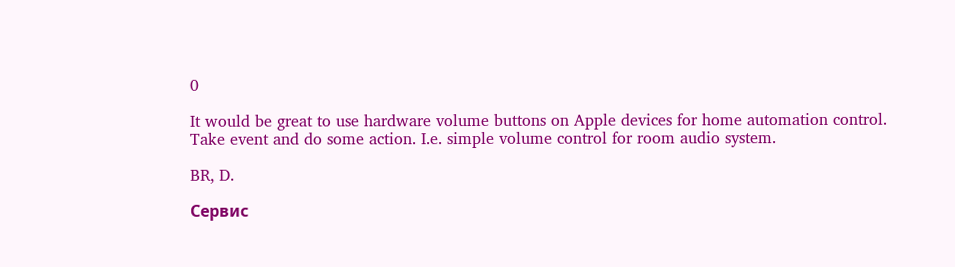0

It would be great to use hardware volume buttons on Apple devices for home automation control. Take event and do some action. I.e. simple volume control for room audio system.

BR, D.

Сервис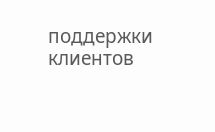поддержки клиентов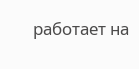работает на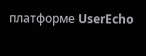платформе UserEcho